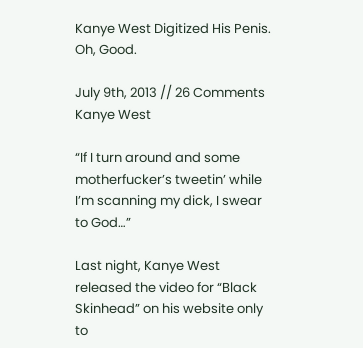Kanye West Digitized His Penis. Oh, Good.

July 9th, 2013 // 26 Comments
Kanye West

“If I turn around and some motherfucker’s tweetin’ while I’m scanning my dick, I swear to God…”

Last night, Kanye West released the video for “Black Skinhead” on his website only to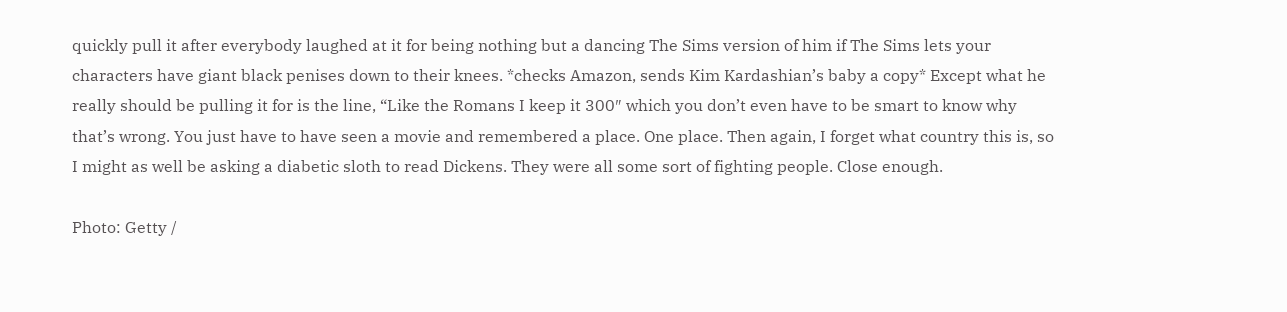quickly pull it after everybody laughed at it for being nothing but a dancing The Sims version of him if The Sims lets your characters have giant black penises down to their knees. *checks Amazon, sends Kim Kardashian’s baby a copy* Except what he really should be pulling it for is the line, “Like the Romans I keep it 300″ which you don’t even have to be smart to know why that’s wrong. You just have to have seen a movie and remembered a place. One place. Then again, I forget what country this is, so I might as well be asking a diabetic sloth to read Dickens. They were all some sort of fighting people. Close enough.

Photo: Getty /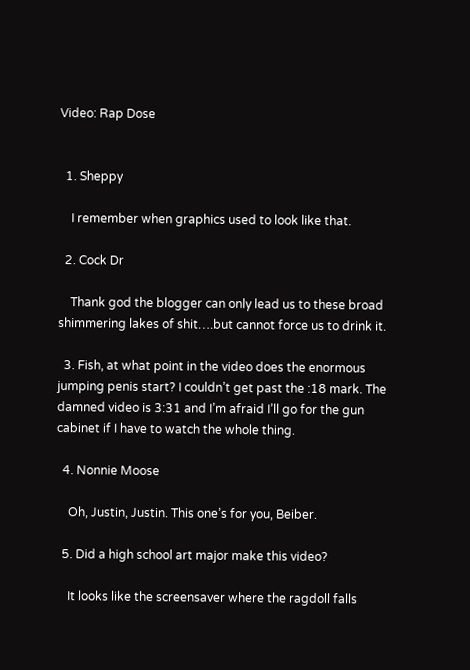Video: Rap Dose


  1. Sheppy

    I remember when graphics used to look like that.

  2. Cock Dr

    Thank god the blogger can only lead us to these broad shimmering lakes of shit….but cannot force us to drink it.

  3. Fish, at what point in the video does the enormous jumping penis start? I couldn’t get past the :18 mark. The damned video is 3:31 and I’m afraid I’ll go for the gun cabinet if I have to watch the whole thing.

  4. Nonnie Moose

    Oh, Justin, Justin. This one’s for you, Beiber.

  5. Did a high school art major make this video?

    It looks like the screensaver where the ragdoll falls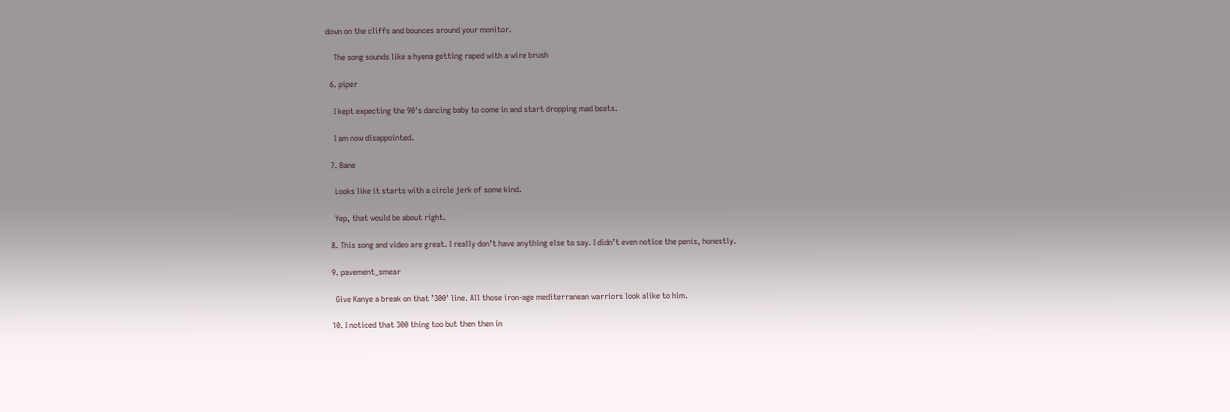down on the cliffs and bounces around your monitor.

    The song sounds like a hyena getting raped with a wire brush

  6. piper

    I kept expecting the 90′s dancing baby to come in and start dropping mad beats.

    I am now disappointed.

  7. Bane

    Looks like it starts with a circle jerk of some kind.

    Yep, that would be about right.

  8. This song and video are great. I really don’t have anything else to say. I didn’t even notice the penis, honestly.

  9. pavement_smear

    Give Kanye a break on that ’300′ line. All those iron-age mediterranean warriors look alike to him.

  10. I noticed that 300 thing too but then then in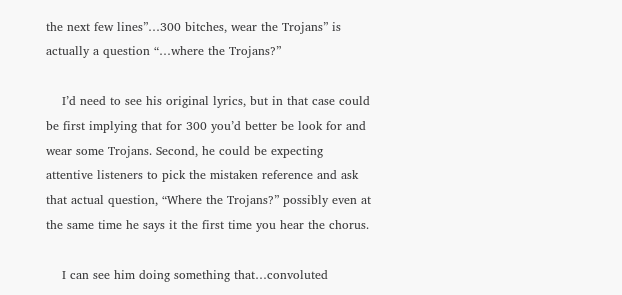the next few lines”…300 bitches, wear the Trojans” is actually a question “…where the Trojans?”

    I’d need to see his original lyrics, but in that case could be first implying that for 300 you’d better be look for and wear some Trojans. Second, he could be expecting attentive listeners to pick the mistaken reference and ask that actual question, “Where the Trojans?” possibly even at the same time he says it the first time you hear the chorus.

    I can see him doing something that…convoluted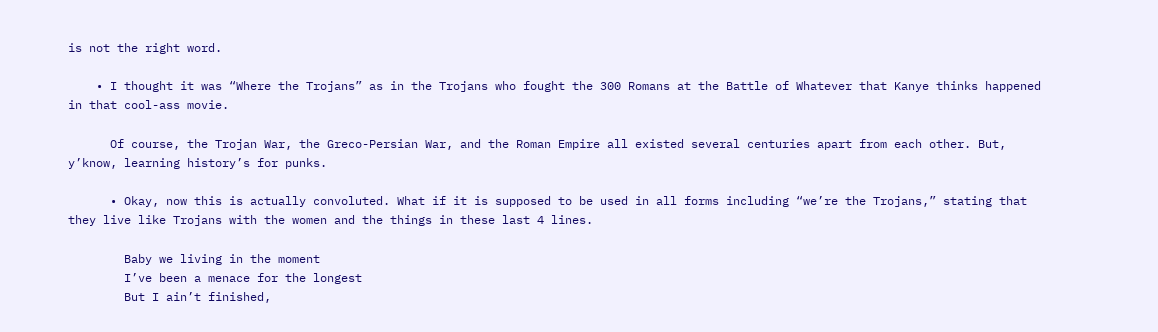is not the right word.

    • I thought it was “Where the Trojans” as in the Trojans who fought the 300 Romans at the Battle of Whatever that Kanye thinks happened in that cool-ass movie.

      Of course, the Trojan War, the Greco-Persian War, and the Roman Empire all existed several centuries apart from each other. But, y’know, learning history’s for punks.

      • Okay, now this is actually convoluted. What if it is supposed to be used in all forms including “we’re the Trojans,” stating that they live like Trojans with the women and the things in these last 4 lines.

        Baby we living in the moment
        I’ve been a menace for the longest
        But I ain’t finished,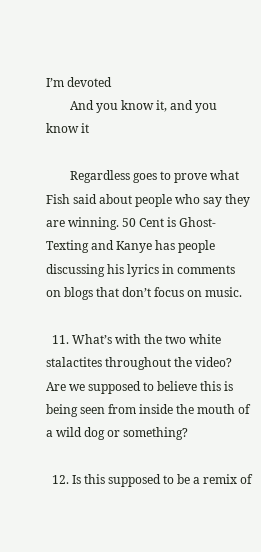I’m devoted
        And you know it, and you know it

        Regardless goes to prove what Fish said about people who say they are winning. 50 Cent is Ghost-Texting and Kanye has people discussing his lyrics in comments on blogs that don’t focus on music.

  11. What’s with the two white stalactites throughout the video? Are we supposed to believe this is being seen from inside the mouth of a wild dog or something?

  12. Is this supposed to be a remix of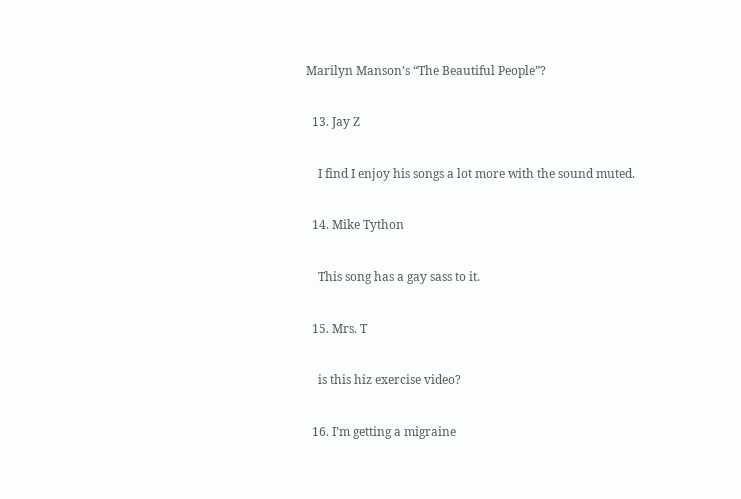Marilyn Manson’s “The Beautiful People”?

  13. Jay Z

    I find I enjoy his songs a lot more with the sound muted.

  14. Mike Tython

    This song has a gay sass to it.

  15. Mrs. T

    is this hiz exercise video?

  16. I’m getting a migraine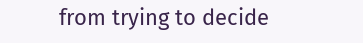from trying to decide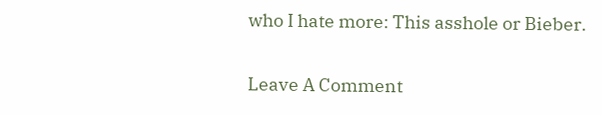who I hate more: This asshole or Bieber.

Leave A Comment